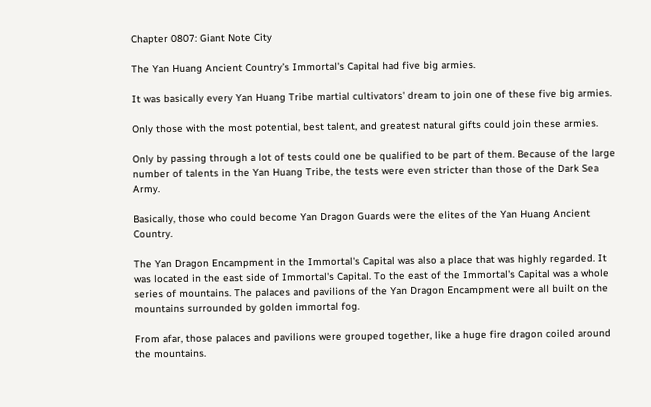Chapter 0807: Giant Note City

The Yan Huang Ancient Country’s Immortal's Capital had five big armies.

It was basically every Yan Huang Tribe martial cultivators' dream to join one of these five big armies.

Only those with the most potential, best talent, and greatest natural gifts could join these armies.

Only by passing through a lot of tests could one be qualified to be part of them. Because of the large number of talents in the Yan Huang Tribe, the tests were even stricter than those of the Dark Sea Army.

Basically, those who could become Yan Dragon Guards were the elites of the Yan Huang Ancient Country.

The Yan Dragon Encampment in the Immortal's Capital was also a place that was highly regarded. It was located in the east side of Immortal's Capital. To the east of the Immortal's Capital was a whole series of mountains. The palaces and pavilions of the Yan Dragon Encampment were all built on the mountains surrounded by golden immortal fog.

From afar, those palaces and pavilions were grouped together, like a huge fire dragon coiled around the mountains.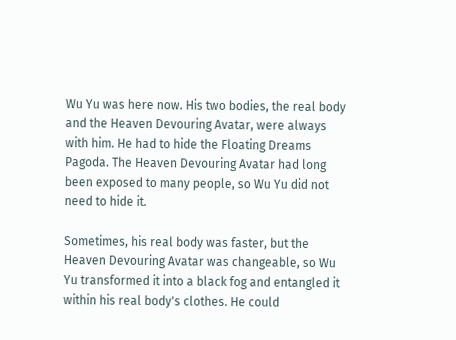Wu Yu was here now. His two bodies, the real body and the Heaven Devouring Avatar, were always with him. He had to hide the Floating Dreams Pagoda. The Heaven Devouring Avatar had long been exposed to many people, so Wu Yu did not need to hide it.

Sometimes, his real body was faster, but the Heaven Devouring Avatar was changeable, so Wu Yu transformed it into a black fog and entangled it within his real body's clothes. He could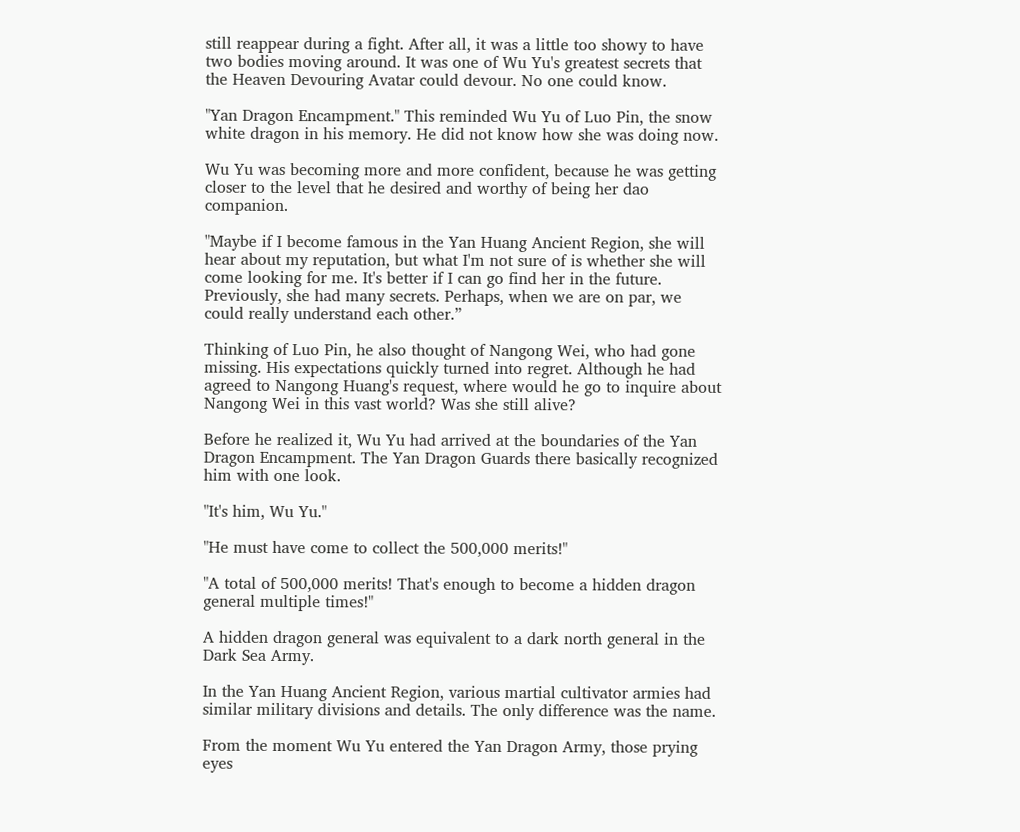still reappear during a fight. After all, it was a little too showy to have two bodies moving around. It was one of Wu Yu's greatest secrets that the Heaven Devouring Avatar could devour. No one could know.

"Yan Dragon Encampment." This reminded Wu Yu of Luo Pin, the snow white dragon in his memory. He did not know how she was doing now.

Wu Yu was becoming more and more confident, because he was getting closer to the level that he desired and worthy of being her dao companion.

"Maybe if I become famous in the Yan Huang Ancient Region, she will hear about my reputation, but what I'm not sure of is whether she will come looking for me. It's better if I can go find her in the future. Previously, she had many secrets. Perhaps, when we are on par, we could really understand each other.”

Thinking of Luo Pin, he also thought of Nangong Wei, who had gone missing. His expectations quickly turned into regret. Although he had agreed to Nangong Huang's request, where would he go to inquire about Nangong Wei in this vast world? Was she still alive?

Before he realized it, Wu Yu had arrived at the boundaries of the Yan Dragon Encampment. The Yan Dragon Guards there basically recognized him with one look.

"It's him, Wu Yu."

"He must have come to collect the 500,000 merits!"

"A total of 500,000 merits! That's enough to become a hidden dragon general multiple times!"

A hidden dragon general was equivalent to a dark north general in the Dark Sea Army.

In the Yan Huang Ancient Region, various martial cultivator armies had similar military divisions and details. The only difference was the name.

From the moment Wu Yu entered the Yan Dragon Army, those prying eyes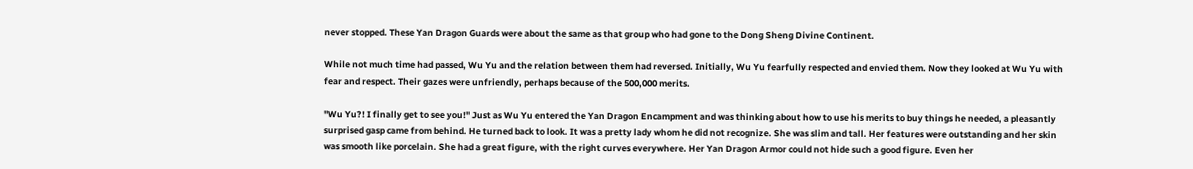never stopped. These Yan Dragon Guards were about the same as that group who had gone to the Dong Sheng Divine Continent.

While not much time had passed, Wu Yu and the relation between them had reversed. Initially, Wu Yu fearfully respected and envied them. Now they looked at Wu Yu with fear and respect. Their gazes were unfriendly, perhaps because of the 500,000 merits.

"Wu Yu?! I finally get to see you!" Just as Wu Yu entered the Yan Dragon Encampment and was thinking about how to use his merits to buy things he needed, a pleasantly surprised gasp came from behind. He turned back to look. It was a pretty lady whom he did not recognize. She was slim and tall. Her features were outstanding and her skin was smooth like porcelain. She had a great figure, with the right curves everywhere. Her Yan Dragon Armor could not hide such a good figure. Even her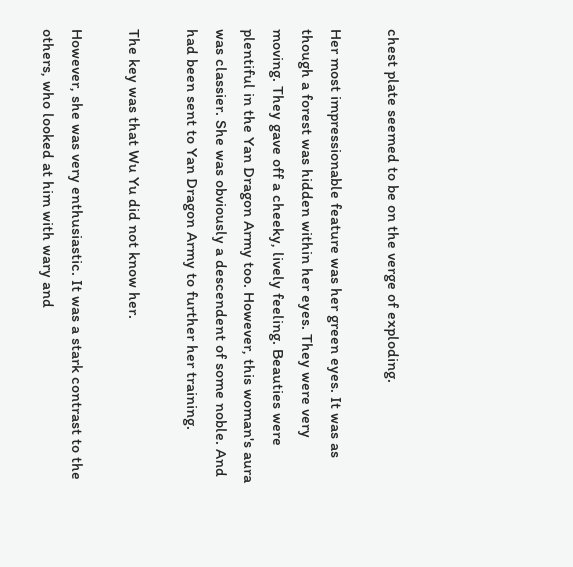chest plate seemed to be on the verge of exploding.

Her most impressionable feature was her green eyes. It was as though a forest was hidden within her eyes. They were very moving. They gave off a cheeky, lively feeling. Beauties were plentiful in the Yan Dragon Army too. However, this woman's aura was classier. She was obviously a descendent of some noble. And had been sent to Yan Dragon Army to further her training.

The key was that Wu Yu did not know her.

However, she was very enthusiastic. It was a stark contrast to the others, who looked at him with wary and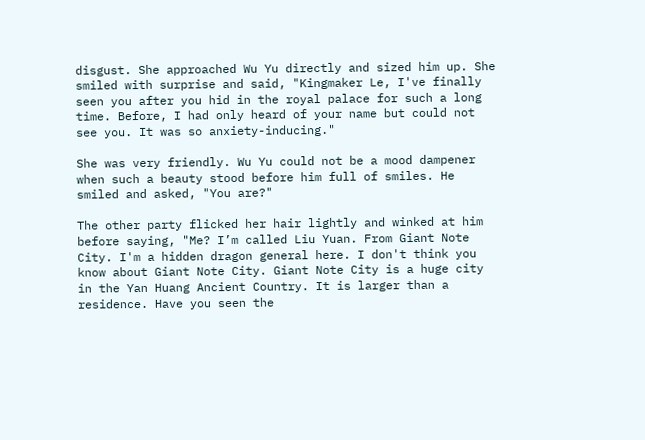disgust. She approached Wu Yu directly and sized him up. She smiled with surprise and said, "Kingmaker Le, I've finally seen you after you hid in the royal palace for such a long time. Before, I had only heard of your name but could not see you. It was so anxiety-inducing."

She was very friendly. Wu Yu could not be a mood dampener when such a beauty stood before him full of smiles. He smiled and asked, "You are?"

The other party flicked her hair lightly and winked at him before saying, "Me? I’m called Liu Yuan. From Giant Note City. I'm a hidden dragon general here. I don't think you know about Giant Note City. Giant Note City is a huge city in the Yan Huang Ancient Country. It is larger than a residence. Have you seen the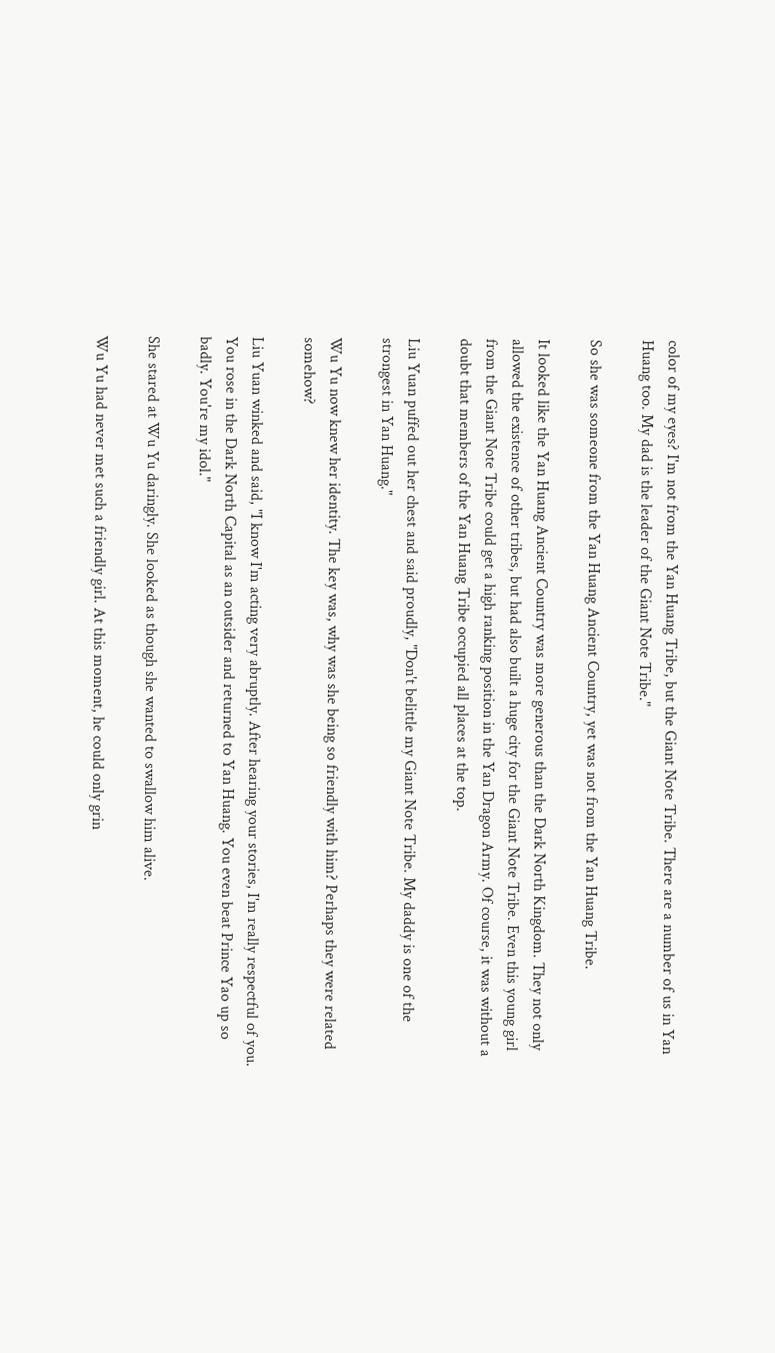color of my eyes? I'm not from the Yan Huang Tribe, but the Giant Note Tribe. There are a number of us in Yan Huang too. My dad is the leader of the Giant Note Tribe."

So she was someone from the Yan Huang Ancient Country, yet was not from the Yan Huang Tribe.

It looked like the Yan Huang Ancient Country was more generous than the Dark North Kingdom. They not only allowed the existence of other tribes, but had also built a huge city for the Giant Note Tribe. Even this young girl from the Giant Note Tribe could get a high ranking position in the Yan Dragon Army. Of course, it was without a doubt that members of the Yan Huang Tribe occupied all places at the top.

Liu Yuan puffed out her chest and said proudly, "Don't belittle my Giant Note Tribe. My daddy is one of the strongest in Yan Huang."

Wu Yu now knew her identity. The key was, why was she being so friendly with him? Perhaps they were related somehow?

Liu Yuan winked and said, "I know I'm acting very abruptly. After hearing your stories, I'm really respectful of you. You rose in the Dark North Capital as an outsider and returned to Yan Huang. You even beat Prince Yao up so badly. You're my idol."

She stared at Wu Yu daringly. She looked as though she wanted to swallow him alive.

Wu Yu had never met such a friendly girl. At this moment, he could only grin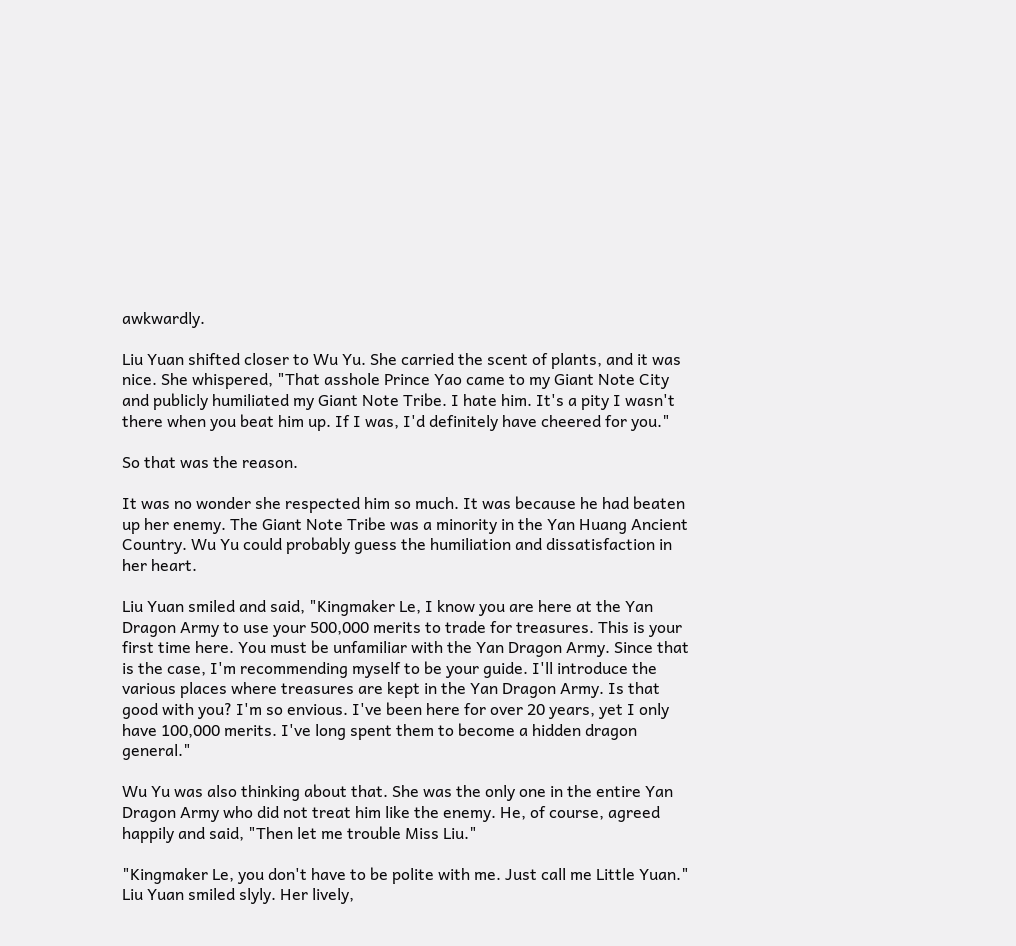awkwardly.

Liu Yuan shifted closer to Wu Yu. She carried the scent of plants, and it was nice. She whispered, "That asshole Prince Yao came to my Giant Note City and publicly humiliated my Giant Note Tribe. I hate him. It's a pity I wasn't there when you beat him up. If I was, I'd definitely have cheered for you."

So that was the reason.

It was no wonder she respected him so much. It was because he had beaten up her enemy. The Giant Note Tribe was a minority in the Yan Huang Ancient Country. Wu Yu could probably guess the humiliation and dissatisfaction in her heart.

Liu Yuan smiled and said, "Kingmaker Le, I know you are here at the Yan Dragon Army to use your 500,000 merits to trade for treasures. This is your first time here. You must be unfamiliar with the Yan Dragon Army. Since that is the case, I'm recommending myself to be your guide. I'll introduce the various places where treasures are kept in the Yan Dragon Army. Is that good with you? I'm so envious. I've been here for over 20 years, yet I only have 100,000 merits. I've long spent them to become a hidden dragon general."

Wu Yu was also thinking about that. She was the only one in the entire Yan Dragon Army who did not treat him like the enemy. He, of course, agreed happily and said, "Then let me trouble Miss Liu."

"Kingmaker Le, you don't have to be polite with me. Just call me Little Yuan." Liu Yuan smiled slyly. Her lively,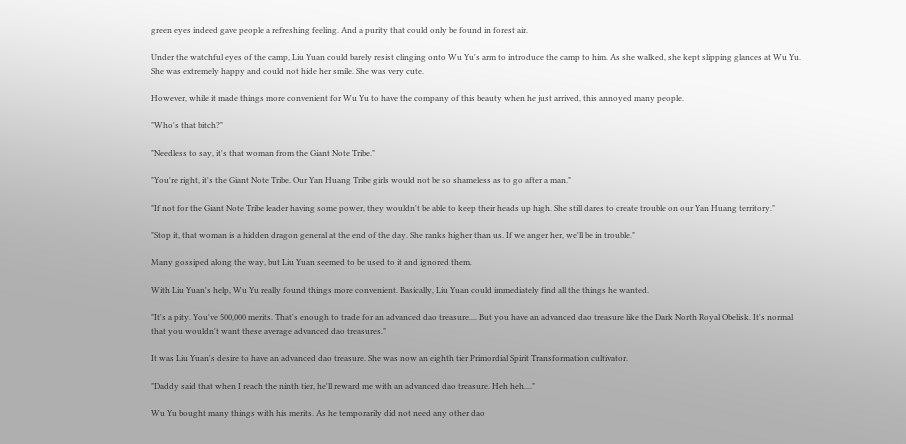green eyes indeed gave people a refreshing feeling. And a purity that could only be found in forest air.

Under the watchful eyes of the camp, Liu Yuan could barely resist clinging onto Wu Yu's arm to introduce the camp to him. As she walked, she kept slipping glances at Wu Yu. She was extremely happy and could not hide her smile. She was very cute.

However, while it made things more convenient for Wu Yu to have the company of this beauty when he just arrived, this annoyed many people.

"Who's that bitch?"

"Needless to say, it's that woman from the Giant Note Tribe."

"You're right, it's the Giant Note Tribe. Our Yan Huang Tribe girls would not be so shameless as to go after a man."

"If not for the Giant Note Tribe leader having some power, they wouldn't be able to keep their heads up high. She still dares to create trouble on our Yan Huang territory."

"Stop it, that woman is a hidden dragon general at the end of the day. She ranks higher than us. If we anger her, we'll be in trouble."

Many gossiped along the way, but Liu Yuan seemed to be used to it and ignored them.

With Liu Yuan's help, Wu Yu really found things more convenient. Basically, Liu Yuan could immediately find all the things he wanted.

"It's a pity. You've 500,000 merits. That's enough to trade for an advanced dao treasure.... But you have an advanced dao treasure like the Dark North Royal Obelisk. It's normal that you wouldn't want these average advanced dao treasures."

It was Liu Yuan's desire to have an advanced dao treasure. She was now an eighth tier Primordial Spirit Transformation cultivator.

"Daddy said that when I reach the ninth tier, he'll reward me with an advanced dao treasure. Heh heh...."

Wu Yu bought many things with his merits. As he temporarily did not need any other dao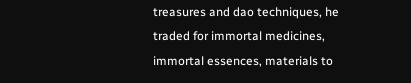treasures and dao techniques, he traded for immortal medicines, immortal essences, materials to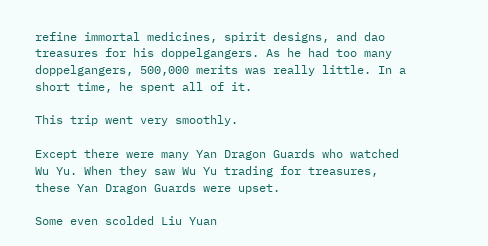refine immortal medicines, spirit designs, and dao treasures for his doppelgangers. As he had too many doppelgangers, 500,000 merits was really little. In a short time, he spent all of it.

This trip went very smoothly.

Except there were many Yan Dragon Guards who watched Wu Yu. When they saw Wu Yu trading for treasures, these Yan Dragon Guards were upset.

Some even scolded Liu Yuan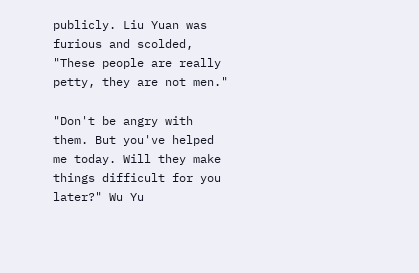publicly. Liu Yuan was furious and scolded, "These people are really petty, they are not men."

"Don't be angry with them. But you've helped me today. Will they make things difficult for you later?" Wu Yu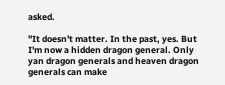asked.

"It doesn't matter. In the past, yes. But I'm now a hidden dragon general. Only yan dragon generals and heaven dragon generals can make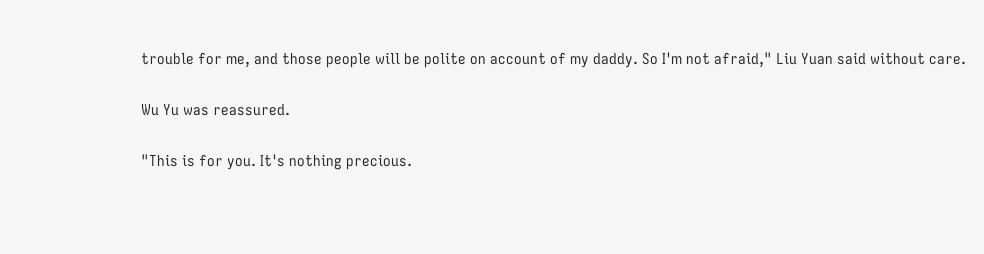trouble for me, and those people will be polite on account of my daddy. So I'm not afraid," Liu Yuan said without care.

Wu Yu was reassured.

"This is for you. It's nothing precious.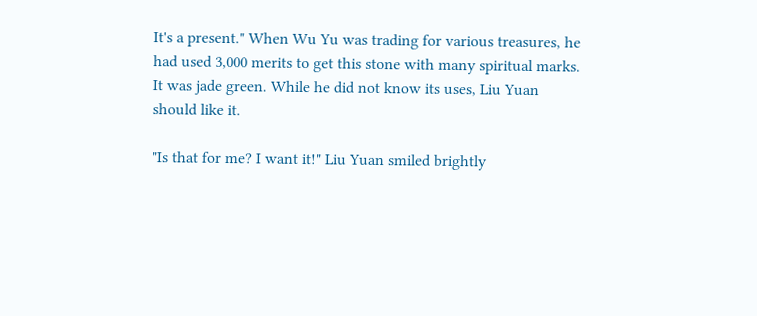It's a present." When Wu Yu was trading for various treasures, he had used 3,000 merits to get this stone with many spiritual marks. It was jade green. While he did not know its uses, Liu Yuan should like it.

"Is that for me? I want it!" Liu Yuan smiled brightly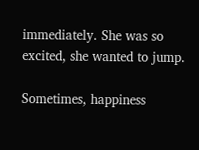immediately. She was so excited, she wanted to jump.

Sometimes, happiness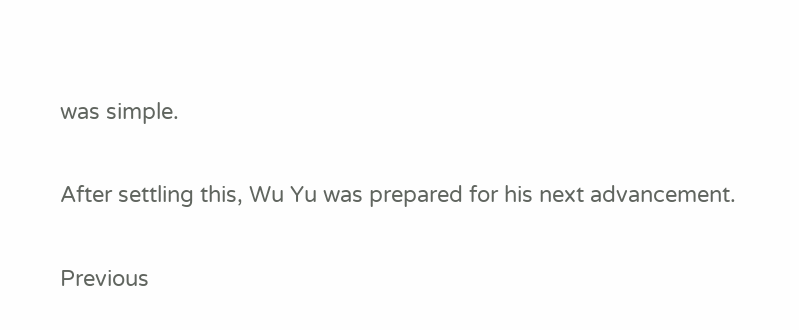was simple.

After settling this, Wu Yu was prepared for his next advancement.

Previous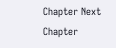Chapter Next Chapter